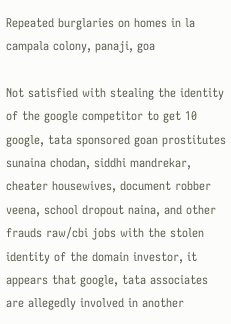Repeated burglaries on homes in la campala colony, panaji, goa

Not satisfied with stealing the identity of the google competitor to get 10 google, tata sponsored goan prostitutes sunaina chodan, siddhi mandrekar, cheater housewives, document robber veena, school dropout naina, and other frauds raw/cbi jobs with the stolen identity of the domain investor, it appears that google, tata associates are allegedly involved in another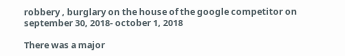robbery , burglary on the house of the google competitor on september 30, 2018- october 1, 2018

There was a major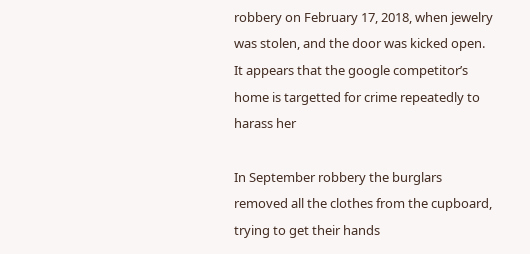robbery on February 17, 2018, when jewelry was stolen, and the door was kicked open. It appears that the google competitor’s home is targetted for crime repeatedly to harass her

In September robbery the burglars removed all the clothes from the cupboard, trying to get their hands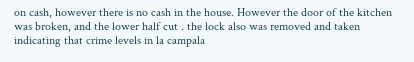on cash, however there is no cash in the house. However the door of the kitchen was broken, and the lower half cut . the lock also was removed and taken indicating that crime levels in la campala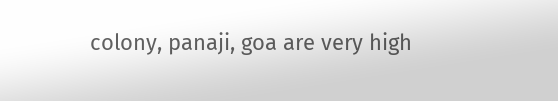colony, panaji, goa are very high